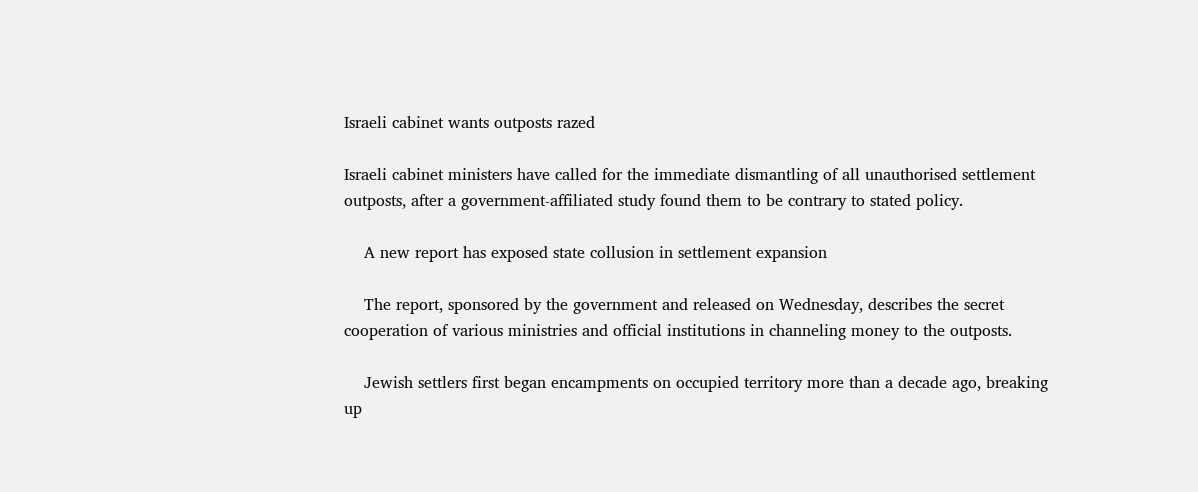Israeli cabinet wants outposts razed

Israeli cabinet ministers have called for the immediate dismantling of all unauthorised settlement outposts, after a government-affiliated study found them to be contrary to stated policy.

    A new report has exposed state collusion in settlement expansion

    The report, sponsored by the government and released on Wednesday, describes the secret cooperation of various ministries and official institutions in channeling money to the outposts.

    Jewish settlers first began encampments on occupied territory more than a decade ago, breaking up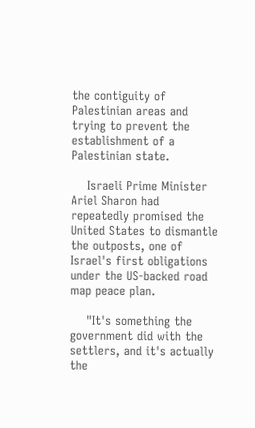the contiguity of Palestinian areas and trying to prevent the establishment of a Palestinian state.

    Israeli Prime Minister Ariel Sharon had repeatedly promised the United States to dismantle the outposts, one of Israel's first obligations under the US-backed road map peace plan.

    "It's something the government did with the settlers, and it's actually the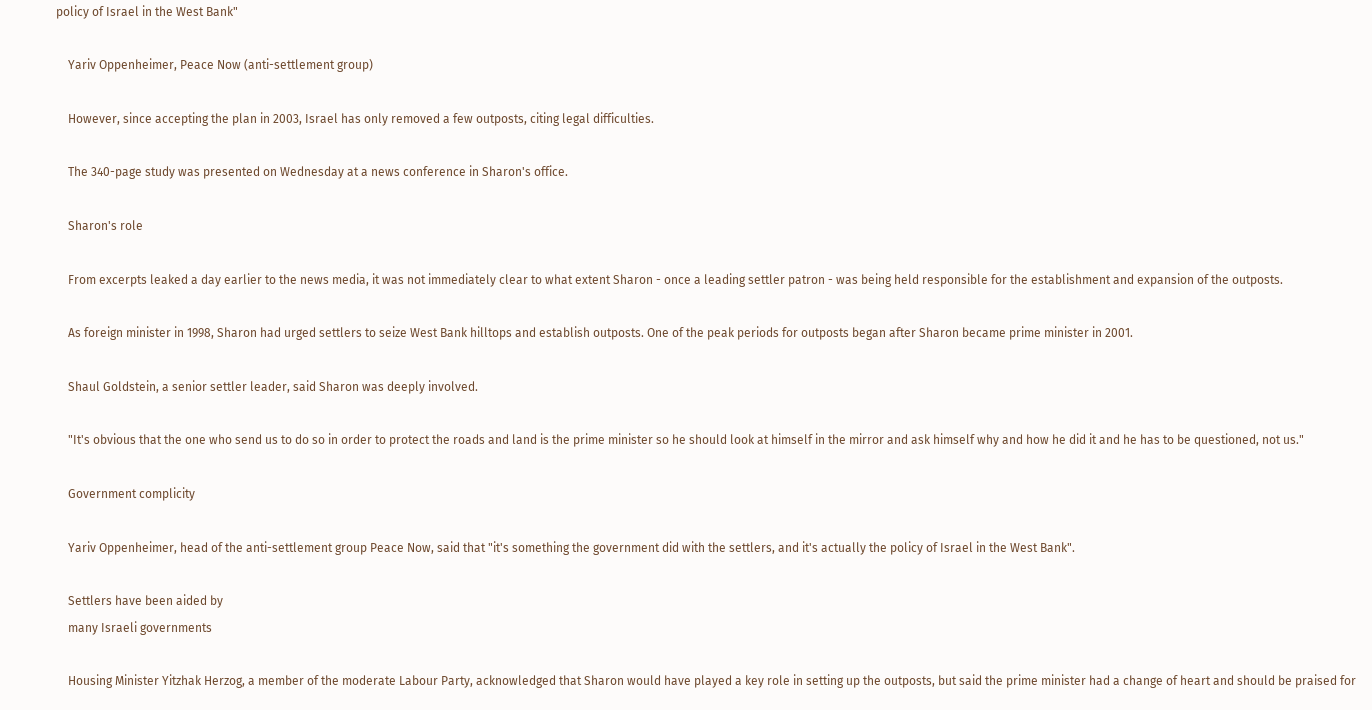policy of Israel in the West Bank"

    Yariv Oppenheimer, Peace Now (anti-settlement group)

    However, since accepting the plan in 2003, Israel has only removed a few outposts, citing legal difficulties.

    The 340-page study was presented on Wednesday at a news conference in Sharon's office.

    Sharon's role

    From excerpts leaked a day earlier to the news media, it was not immediately clear to what extent Sharon - once a leading settler patron - was being held responsible for the establishment and expansion of the outposts.

    As foreign minister in 1998, Sharon had urged settlers to seize West Bank hilltops and establish outposts. One of the peak periods for outposts began after Sharon became prime minister in 2001.

    Shaul Goldstein, a senior settler leader, said Sharon was deeply involved.

    "It's obvious that the one who send us to do so in order to protect the roads and land is the prime minister so he should look at himself in the mirror and ask himself why and how he did it and he has to be questioned, not us."

    Government complicity

    Yariv Oppenheimer, head of the anti-settlement group Peace Now, said that "it's something the government did with the settlers, and it's actually the policy of Israel in the West Bank".

    Settlers have been aided by
    many Israeli governments

    Housing Minister Yitzhak Herzog, a member of the moderate Labour Party, acknowledged that Sharon would have played a key role in setting up the outposts, but said the prime minister had a change of heart and should be praised for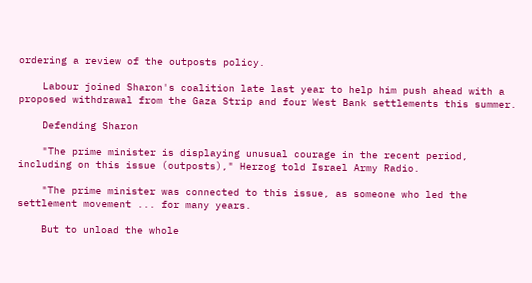ordering a review of the outposts policy.

    Labour joined Sharon's coalition late last year to help him push ahead with a proposed withdrawal from the Gaza Strip and four West Bank settlements this summer.

    Defending Sharon

    "The prime minister is displaying unusual courage in the recent period, including on this issue (outposts)," Herzog told Israel Army Radio.

    "The prime minister was connected to this issue, as someone who led the settlement movement ... for many years.

    But to unload the whole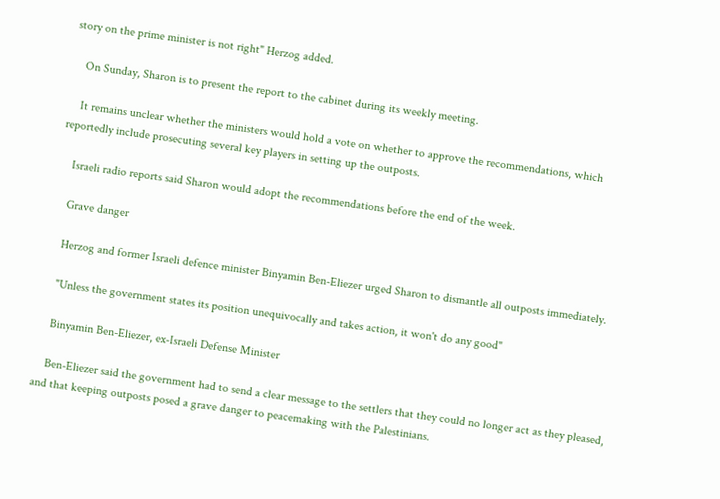story on the prime minister is not right" Herzog added.

    On Sunday, Sharon is to present the report to the cabinet during its weekly meeting.

    It remains unclear whether the ministers would hold a vote on whether to approve the recommendations, which reportedly include prosecuting several key players in setting up the outposts.

    Israeli radio reports said Sharon would adopt the recommendations before the end of the week.

    Grave danger

    Herzog and former Israeli defence minister Binyamin Ben-Eliezer urged Sharon to dismantle all outposts immediately.

    "Unless the government states its position unequivocally and takes action, it won't do any good"

    Binyamin Ben-Eliezer, ex-Israeli Defense Minister

    Ben-Eliezer said the government had to send a clear message to the settlers that they could no longer act as they pleased, and that keeping outposts posed a grave danger to peacemaking with the Palestinians.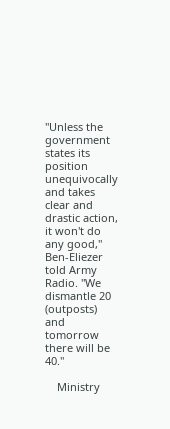"Unless the government states its position unequivocally and takes clear and drastic action, it won't do any good," Ben-Eliezer told Army Radio. "We dismantle 20 (outposts) and tomorrow there will be 40."

    Ministry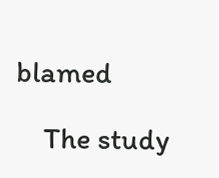blamed

    The study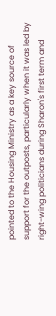pointed to the Housing Ministry as a key source of support for the outposts, particularly when it was led by right-wing politicians during Sharon's first term and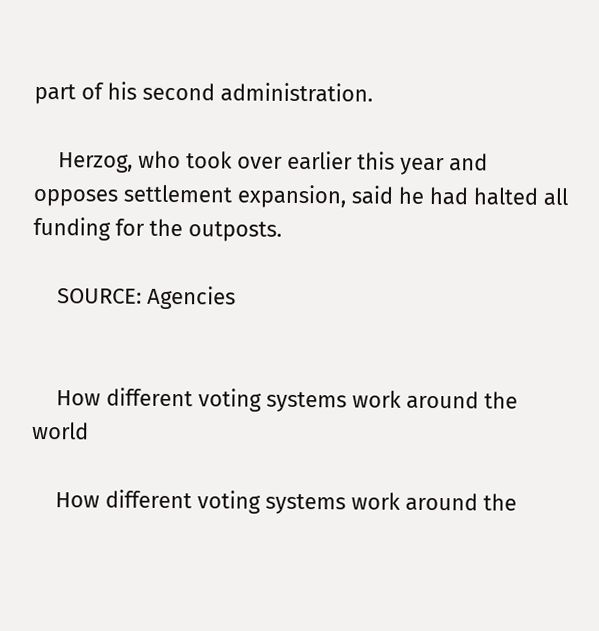part of his second administration.

    Herzog, who took over earlier this year and opposes settlement expansion, said he had halted all funding for the outposts.

    SOURCE: Agencies


    How different voting systems work around the world

    How different voting systems work around the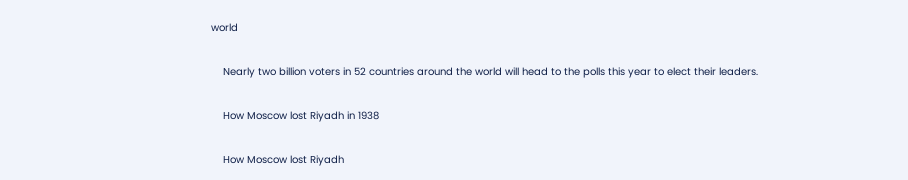world

    Nearly two billion voters in 52 countries around the world will head to the polls this year to elect their leaders.

    How Moscow lost Riyadh in 1938

    How Moscow lost Riyadh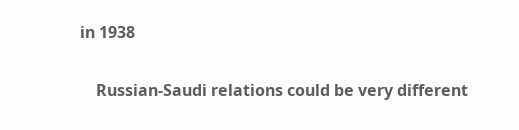in 1938

    Russian-Saudi relations could be very different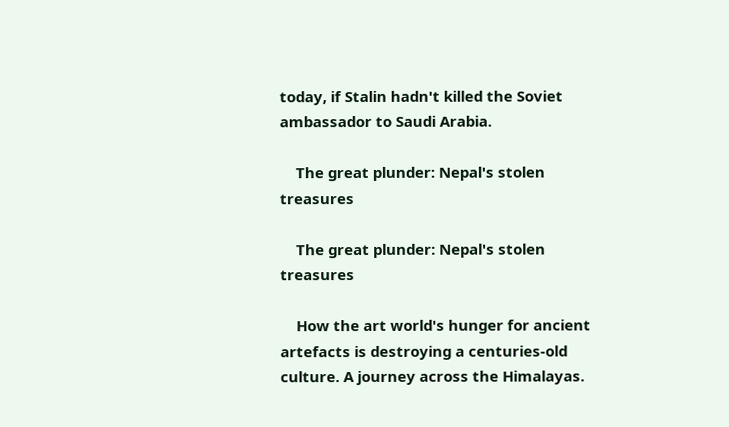today, if Stalin hadn't killed the Soviet ambassador to Saudi Arabia.

    The great plunder: Nepal's stolen treasures

    The great plunder: Nepal's stolen treasures

    How the art world's hunger for ancient artefacts is destroying a centuries-old culture. A journey across the Himalayas.